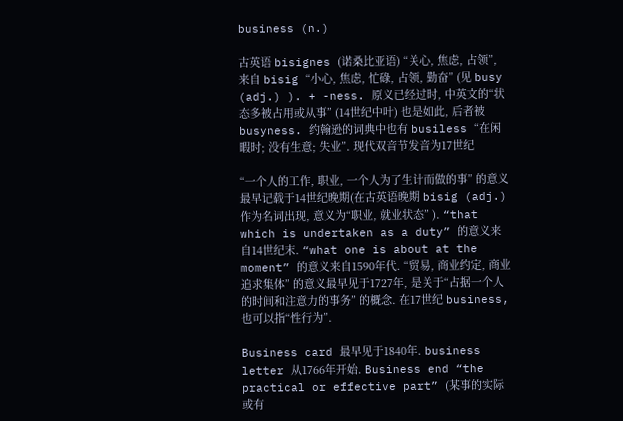business (n.)

古英语 bisignes (诺桑比亚语) “关心, 焦虑, 占领”, 来自 bisig “小心, 焦虑, 忙碌, 占领, 勤奋” (见 busy (adj.) ). + -ness. 原义已经过时, 中英文的“状态多被占用或从事” (14世纪中叶) 也是如此, 后者被 busyness. 约翰逊的词典中也有 busiless “在闲暇时; 没有生意; 失业”. 现代双音节发音为17世纪

“一个人的工作, 职业, 一个人为了生计而做的事” 的意义最早记载于14世纪晚期(在古英语晚期 bisig (adj.) 作为名词出现, 意义为“职业, 就业状态” ). “that which is undertaken as a duty” 的意义来自14世纪末. “what one is about at the moment” 的意义来自1590年代. “贸易, 商业约定, 商业追求集体” 的意义最早见于1727年, 是关于“占据一个人的时间和注意力的事务” 的概念. 在17世纪 business, 也可以指“性行为”.

Business card 最早见于1840年. business letter 从1766年开始. Business end “the practical or effective part” (某事的实际或有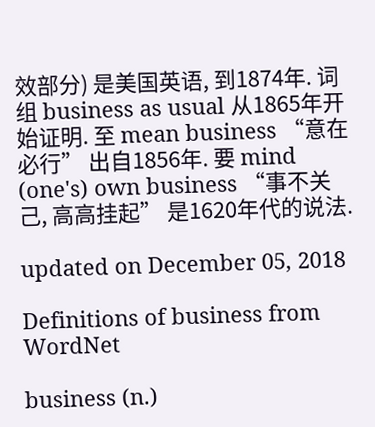效部分) 是美国英语, 到1874年. 词组 business as usual 从1865年开始证明. 至 mean business “意在必行” 出自1856年. 要 mind (one's) own business “事不关己, 高高挂起” 是1620年代的说法.

updated on December 05, 2018

Definitions of business from WordNet

business (n.)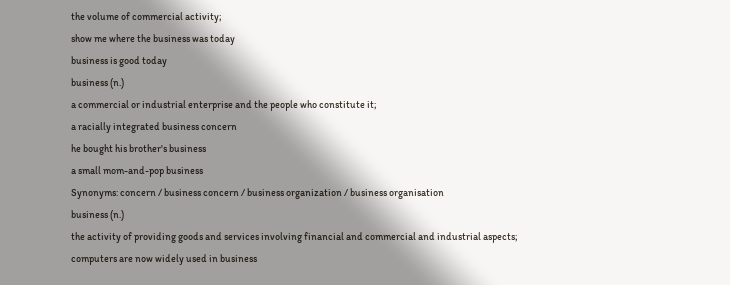the volume of commercial activity;
show me where the business was today
business is good today
business (n.)
a commercial or industrial enterprise and the people who constitute it;
a racially integrated business concern
he bought his brother's business
a small mom-and-pop business
Synonyms: concern / business concern / business organization / business organisation
business (n.)
the activity of providing goods and services involving financial and commercial and industrial aspects;
computers are now widely used in business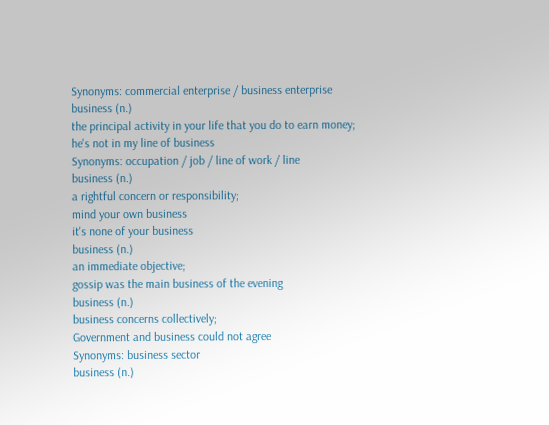Synonyms: commercial enterprise / business enterprise
business (n.)
the principal activity in your life that you do to earn money;
he's not in my line of business
Synonyms: occupation / job / line of work / line
business (n.)
a rightful concern or responsibility;
mind your own business
it's none of your business
business (n.)
an immediate objective;
gossip was the main business of the evening
business (n.)
business concerns collectively;
Government and business could not agree
Synonyms: business sector
business (n.)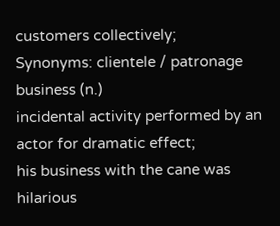customers collectively;
Synonyms: clientele / patronage
business (n.)
incidental activity performed by an actor for dramatic effect;
his business with the cane was hilarious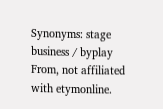Synonyms: stage business / byplay
From, not affiliated with etymonline.